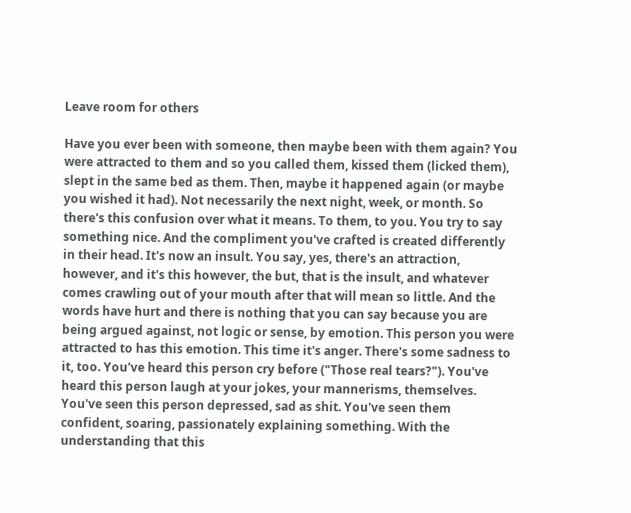Leave room for others

Have you ever been with someone, then maybe been with them again? You were attracted to them and so you called them, kissed them (licked them), slept in the same bed as them. Then, maybe it happened again (or maybe you wished it had). Not necessarily the next night, week, or month. So there's this confusion over what it means. To them, to you. You try to say something nice. And the compliment you've crafted is created differently in their head. It's now an insult. You say, yes, there's an attraction, however, and it's this however, the but, that is the insult, and whatever comes crawling out of your mouth after that will mean so little. And the words have hurt and there is nothing that you can say because you are being argued against, not logic or sense, by emotion. This person you were attracted to has this emotion. This time it's anger. There's some sadness to it, too. You've heard this person cry before ("Those real tears?"). You've heard this person laugh at your jokes, your mannerisms, themselves. You've seen this person depressed, sad as shit. You've seen them confident, soaring, passionately explaining something. With the understanding that this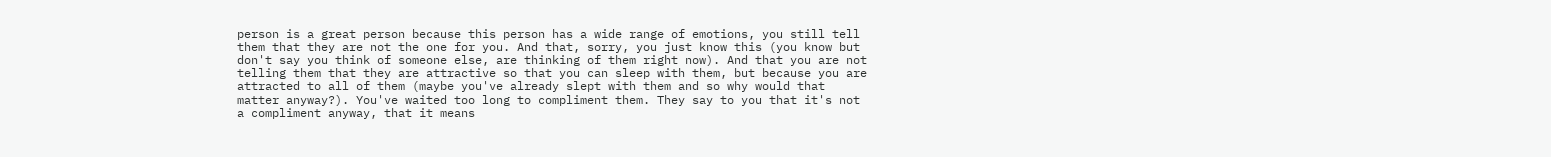person is a great person because this person has a wide range of emotions, you still tell them that they are not the one for you. And that, sorry, you just know this (you know but don't say you think of someone else, are thinking of them right now). And that you are not telling them that they are attractive so that you can sleep with them, but because you are attracted to all of them (maybe you've already slept with them and so why would that matter anyway?). You've waited too long to compliment them. They say to you that it's not a compliment anyway, that it means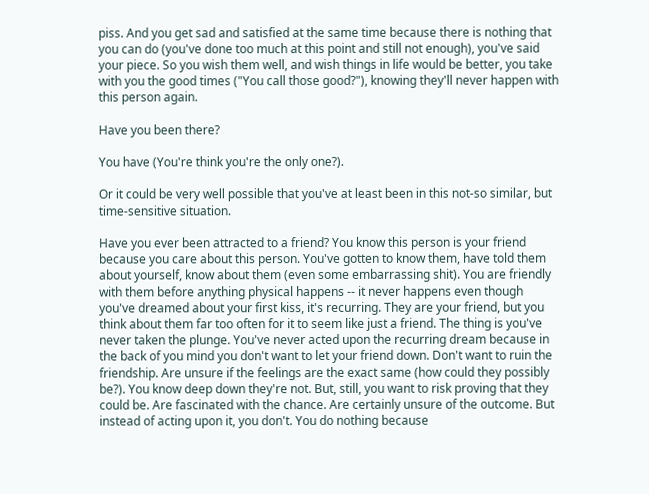piss. And you get sad and satisfied at the same time because there is nothing that you can do (you've done too much at this point and still not enough), you've said your piece. So you wish them well, and wish things in life would be better, you take with you the good times ("You call those good?"), knowing they'll never happen with this person again.

Have you been there?

You have (You're think you're the only one?).

Or it could be very well possible that you've at least been in this not-so similar, but time-sensitive situation.

Have you ever been attracted to a friend? You know this person is your friend because you care about this person. You've gotten to know them, have told them about yourself, know about them (even some embarrassing shit). You are friendly with them before anything physical happens -- it never happens even though you've dreamed about your first kiss, it's recurring. They are your friend, but you think about them far too often for it to seem like just a friend. The thing is you've never taken the plunge. You've never acted upon the recurring dream because in the back of you mind you don't want to let your friend down. Don't want to ruin the friendship. Are unsure if the feelings are the exact same (how could they possibly be?). You know deep down they're not. But, still, you want to risk proving that they could be. Are fascinated with the chance. Are certainly unsure of the outcome. But instead of acting upon it, you don't. You do nothing because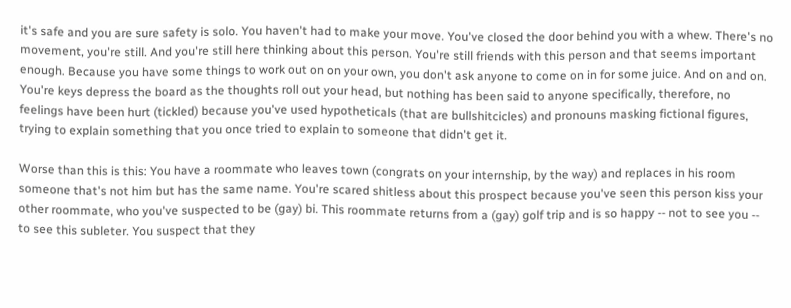it's safe and you are sure safety is solo. You haven't had to make your move. You've closed the door behind you with a whew. There's no movement, you're still. And you're still here thinking about this person. You're still friends with this person and that seems important enough. Because you have some things to work out on on your own, you don't ask anyone to come on in for some juice. And on and on. You're keys depress the board as the thoughts roll out your head, but nothing has been said to anyone specifically, therefore, no feelings have been hurt (tickled) because you've used hypotheticals (that are bullshitcicles) and pronouns masking fictional figures, trying to explain something that you once tried to explain to someone that didn't get it.

Worse than this is this: You have a roommate who leaves town (congrats on your internship, by the way) and replaces in his room someone that's not him but has the same name. You're scared shitless about this prospect because you've seen this person kiss your other roommate, who you've suspected to be (gay) bi. This roommate returns from a (gay) golf trip and is so happy -- not to see you -- to see this subleter. You suspect that they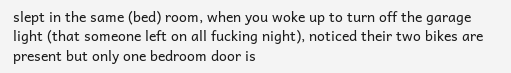slept in the same (bed) room, when you woke up to turn off the garage light (that someone left on all fucking night), noticed their two bikes are present but only one bedroom door is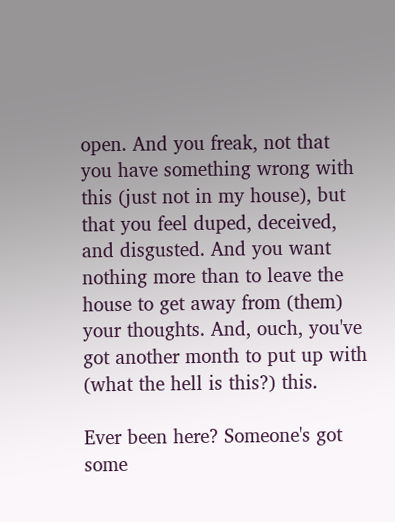open. And you freak, not that you have something wrong with this (just not in my house), but that you feel duped, deceived, and disgusted. And you want nothing more than to leave the house to get away from (them) your thoughts. And, ouch, you've got another month to put up with (what the hell is this?) this.

Ever been here? Someone's got some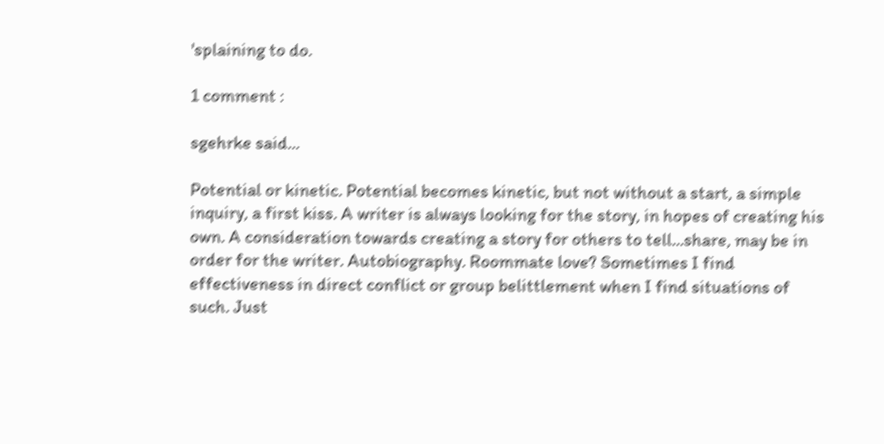'splaining to do.

1 comment :

sgehrke said...

Potential or kinetic. Potential becomes kinetic, but not without a start, a simple inquiry, a first kiss. A writer is always looking for the story, in hopes of creating his own. A consideration towards creating a story for others to tell...share, may be in order for the writer. Autobiography. Roommate love? Sometimes I find effectiveness in direct conflict or group belittlement when I find situations of such. Just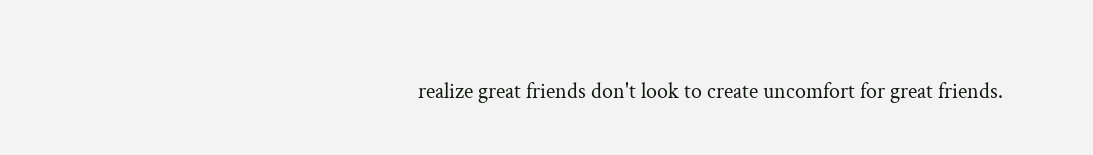realize great friends don't look to create uncomfort for great friends.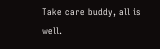Take care buddy, all is well.